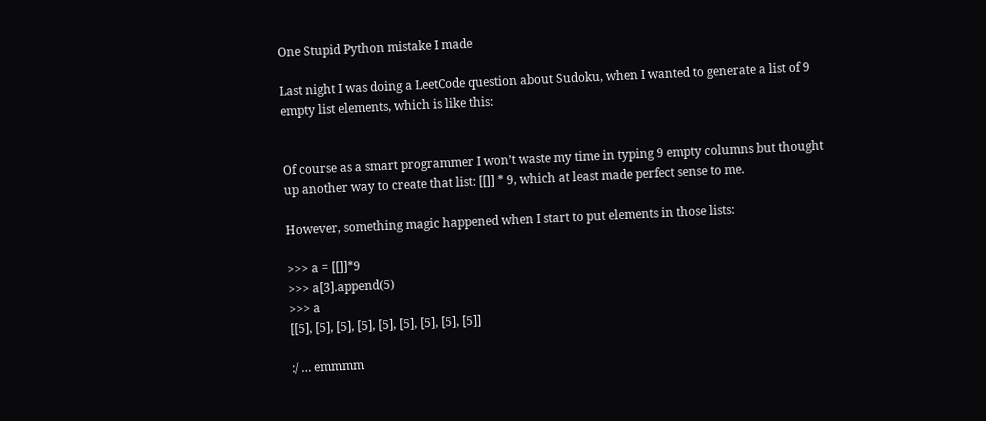One Stupid Python mistake I made

Last night I was doing a LeetCode question about Sudoku, when I wanted to generate a list of 9 empty list elements, which is like this:


Of course as a smart programmer I won’t waste my time in typing 9 empty columns but thought up another way to create that list: [[]] * 9, which at least made perfect sense to me.

However, something magic happened when I start to put elements in those lists:

>>> a = [[]]*9
>>> a[3].append(5)
>>> a
[[5], [5], [5], [5], [5], [5], [5], [5], [5]]

:/ … emmmm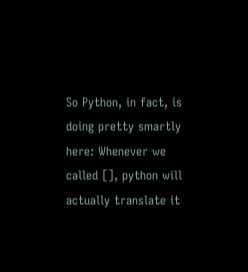So Python, in fact, is doing pretty smartly here: Whenever we called [], python will actually translate it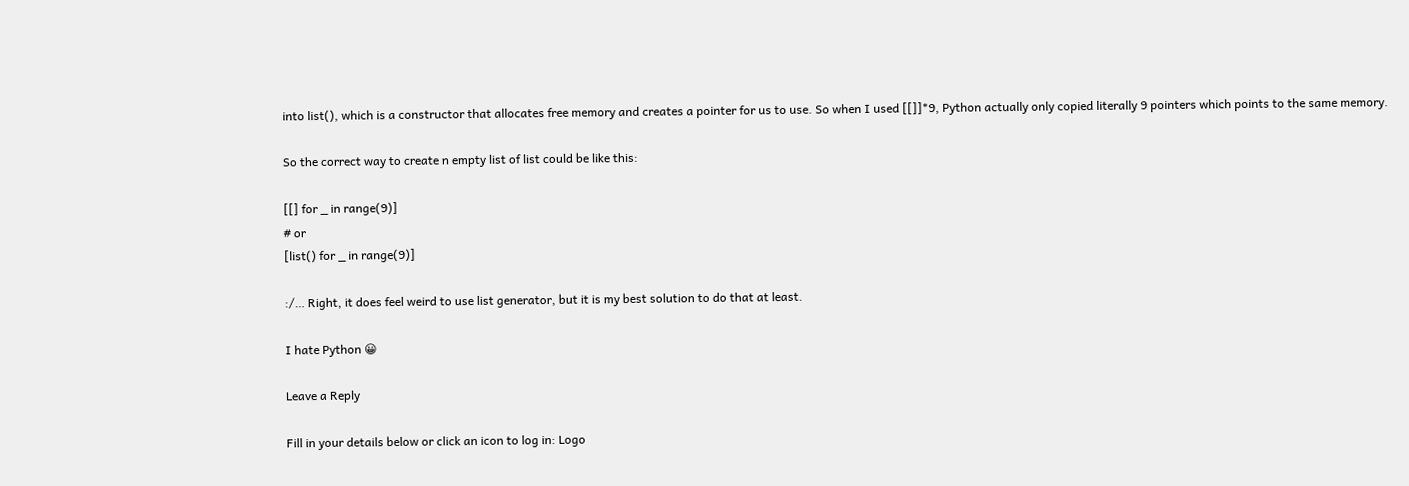into list(), which is a constructor that allocates free memory and creates a pointer for us to use. So when I used [[]]*9, Python actually only copied literally 9 pointers which points to the same memory.

So the correct way to create n empty list of list could be like this:

[[] for _ in range(9)]
# or
[list() for _ in range(9)]

:/… Right, it does feel weird to use list generator, but it is my best solution to do that at least.

I hate Python 😀

Leave a Reply

Fill in your details below or click an icon to log in: Logo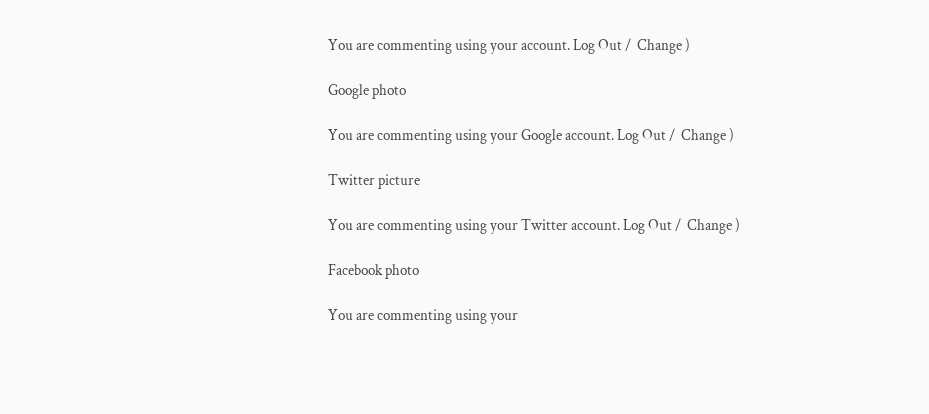You are commenting using your account. Log Out /  Change )

Google photo

You are commenting using your Google account. Log Out /  Change )

Twitter picture

You are commenting using your Twitter account. Log Out /  Change )

Facebook photo

You are commenting using your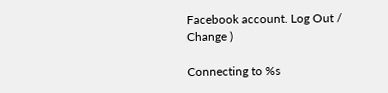Facebook account. Log Out /  Change )

Connecting to %s